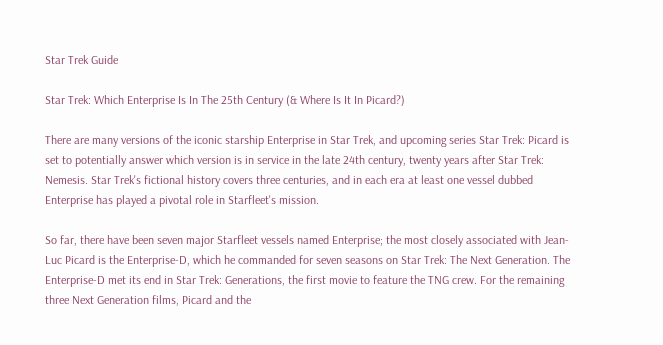Star Trek Guide

Star Trek: Which Enterprise Is In The 25th Century (& Where Is It In Picard?)

There are many versions of the iconic starship Enterprise in Star Trek, and upcoming series Star Trek: Picard is set to potentially answer which version is in service in the late 24th century, twenty years after Star Trek: Nemesis. Star Trek's fictional history covers three centuries, and in each era at least one vessel dubbed Enterprise has played a pivotal role in Starfleet's mission.

So far, there have been seven major Starfleet vessels named Enterprise; the most closely associated with Jean-Luc Picard is the Enterprise-D, which he commanded for seven seasons on Star Trek: The Next Generation. The Enterprise-D met its end in Star Trek: Generations, the first movie to feature the TNG crew. For the remaining three Next Generation films, Picard and the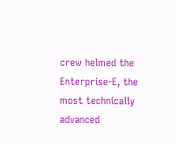crew helmed the Enterprise-E, the most technically advanced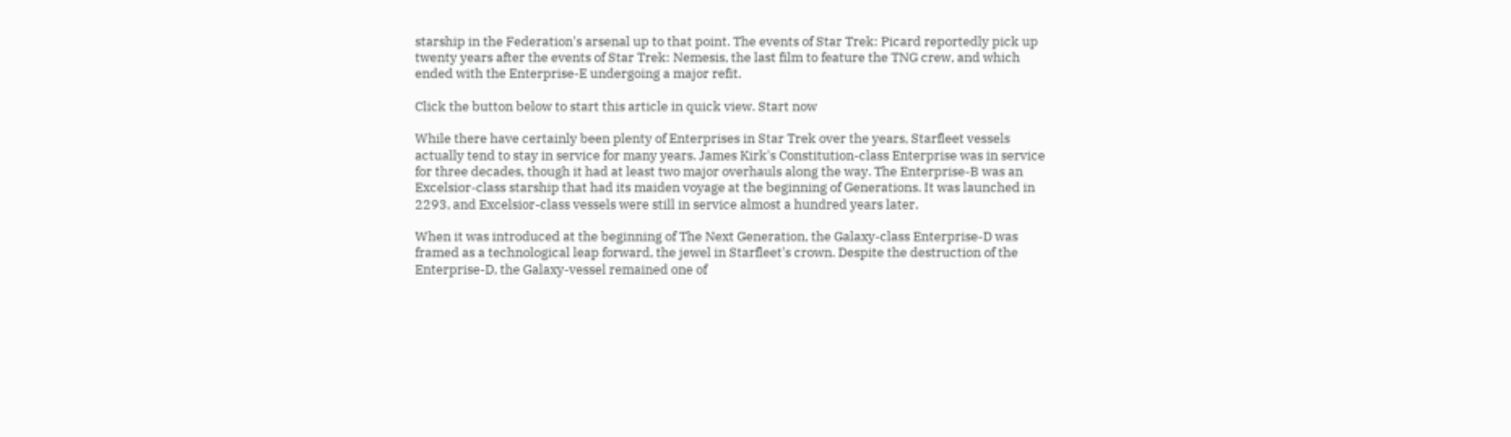starship in the Federation's arsenal up to that point. The events of Star Trek: Picard reportedly pick up twenty years after the events of Star Trek: Nemesis, the last film to feature the TNG crew, and which ended with the Enterprise-E undergoing a major refit.

Click the button below to start this article in quick view. Start now

While there have certainly been plenty of Enterprises in Star Trek over the years, Starfleet vessels actually tend to stay in service for many years. James Kirk's Constitution-class Enterprise was in service for three decades, though it had at least two major overhauls along the way. The Enterprise-B was an Excelsior-class starship that had its maiden voyage at the beginning of Generations. It was launched in 2293, and Excelsior-class vessels were still in service almost a hundred years later.

When it was introduced at the beginning of The Next Generation, the Galaxy-class Enterprise-D was framed as a technological leap forward, the jewel in Starfleet's crown. Despite the destruction of the Enterprise-D, the Galaxy-vessel remained one of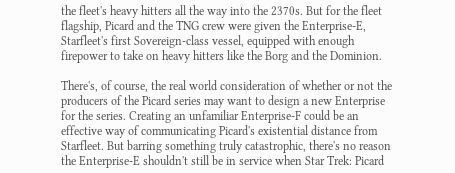the fleet's heavy hitters all the way into the 2370s. But for the fleet flagship, Picard and the TNG crew were given the Enterprise-E, Starfleet's first Sovereign-class vessel, equipped with enough firepower to take on heavy hitters like the Borg and the Dominion.

There's, of course, the real world consideration of whether or not the producers of the Picard series may want to design a new Enterprise for the series. Creating an unfamiliar Enterprise-F could be an effective way of communicating Picard's existential distance from Starfleet. But barring something truly catastrophic, there's no reason the Enterprise-E shouldn't still be in service when Star Trek: Picard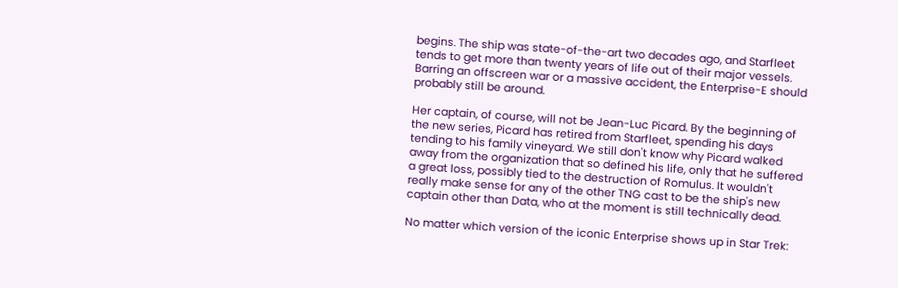begins. The ship was state-of-the-art two decades ago, and Starfleet tends to get more than twenty years of life out of their major vessels. Barring an offscreen war or a massive accident, the Enterprise-E should probably still be around.

Her captain, of course, will not be Jean-Luc Picard. By the beginning of the new series, Picard has retired from Starfleet, spending his days tending to his family vineyard. We still don't know why Picard walked away from the organization that so defined his life, only that he suffered a great loss, possibly tied to the destruction of Romulus. It wouldn't really make sense for any of the other TNG cast to be the ship's new captain other than Data, who at the moment is still technically dead.

No matter which version of the iconic Enterprise shows up in Star Trek: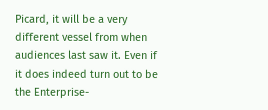Picard, it will be a very different vessel from when audiences last saw it. Even if it does indeed turn out to be the Enterprise-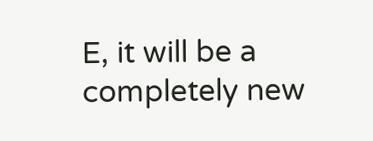E, it will be a completely new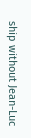ship without Jean-Luc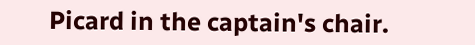Picard in the captain's chair.